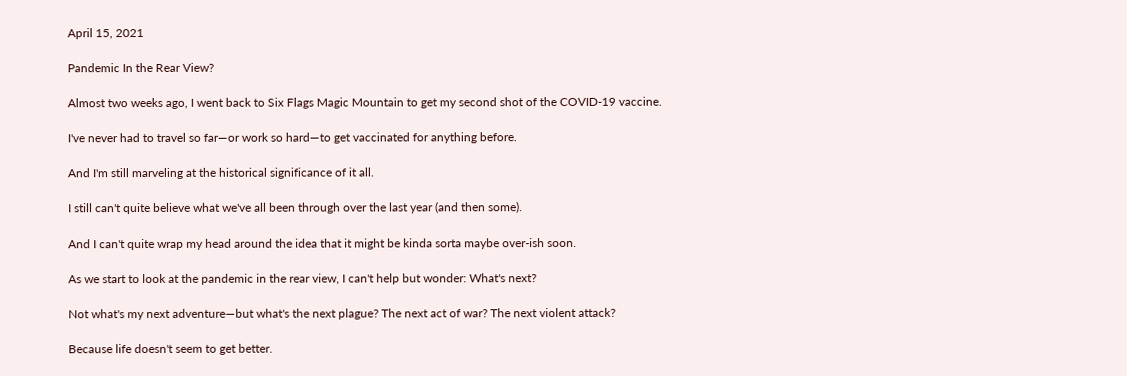April 15, 2021

Pandemic In the Rear View?

Almost two weeks ago, I went back to Six Flags Magic Mountain to get my second shot of the COVID-19 vaccine.

I've never had to travel so far—or work so hard—to get vaccinated for anything before.

And I'm still marveling at the historical significance of it all.

I still can't quite believe what we've all been through over the last year (and then some).

And I can't quite wrap my head around the idea that it might be kinda sorta maybe over-ish soon.

As we start to look at the pandemic in the rear view, I can't help but wonder: What's next?

Not what's my next adventure—but what's the next plague? The next act of war? The next violent attack?

Because life doesn't seem to get better.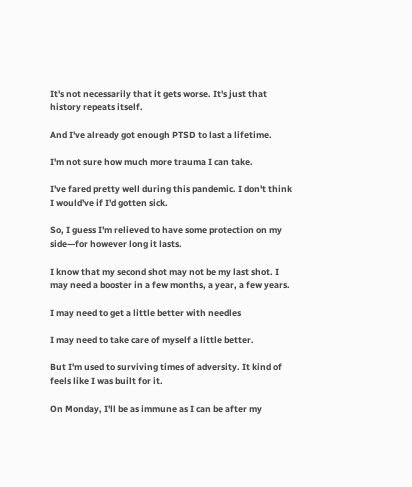It's not necessarily that it gets worse. It's just that history repeats itself.

And I've already got enough PTSD to last a lifetime.

I'm not sure how much more trauma I can take.

I've fared pretty well during this pandemic. I don't think I would've if I'd gotten sick.

So, I guess I'm relieved to have some protection on my side—for however long it lasts.

I know that my second shot may not be my last shot. I may need a booster in a few months, a year, a few years.

I may need to get a little better with needles

I may need to take care of myself a little better.

But I'm used to surviving times of adversity. It kind of feels like I was built for it.

On Monday, I'll be as immune as I can be after my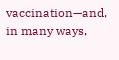vaccination—and, in many ways,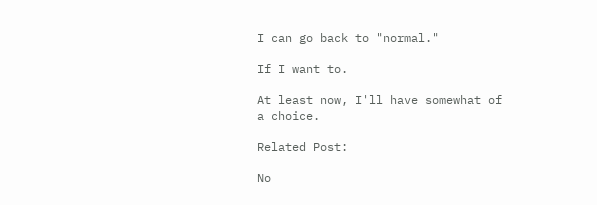I can go back to "normal."

If I want to.

At least now, I'll have somewhat of a choice.

Related Post:

No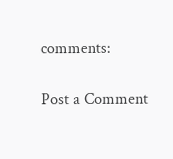comments:

Post a Comment